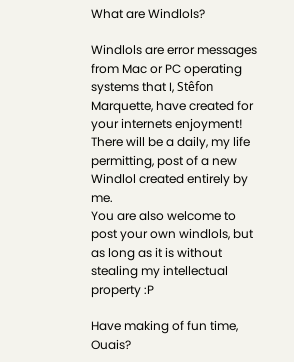What are Windlols?

Windlols are error messages from Mac or PC operating systems that I, Stêfon Marquette, have created for your internets enjoyment!
There will be a daily, my life permitting, post of a new Windlol created entirely by me.
You are also welcome to post your own windlols, but as long as it is without stealing my intellectual property :P

Have making of fun time, Ouais?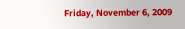Friday, November 6, 2009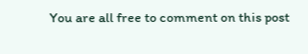You are all free to comment on this post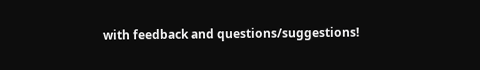with feedback and questions/suggestions!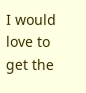I would love to get the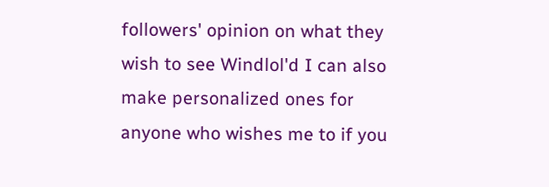followers' opinion on what they wish to see Windlol'd I can also make personalized ones for anyone who wishes me to if you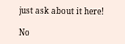just ask about it here!

No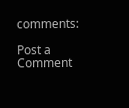comments:

Post a Comment